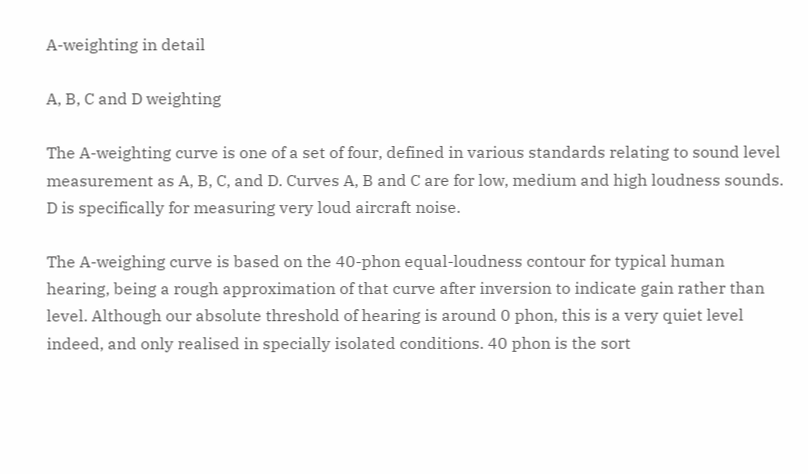A-weighting in detail

A, B, C and D weighting

The A-weighting curve is one of a set of four, defined in various standards relating to sound level measurement as A, B, C, and D. Curves A, B and C are for low, medium and high loudness sounds. D is specifically for measuring very loud aircraft noise.

The A-weighing curve is based on the 40-phon equal-loudness contour for typical human hearing, being a rough approximation of that curve after inversion to indicate gain rather than level. Although our absolute threshold of hearing is around 0 phon, this is a very quiet level indeed, and only realised in specially isolated conditions. 40 phon is the sort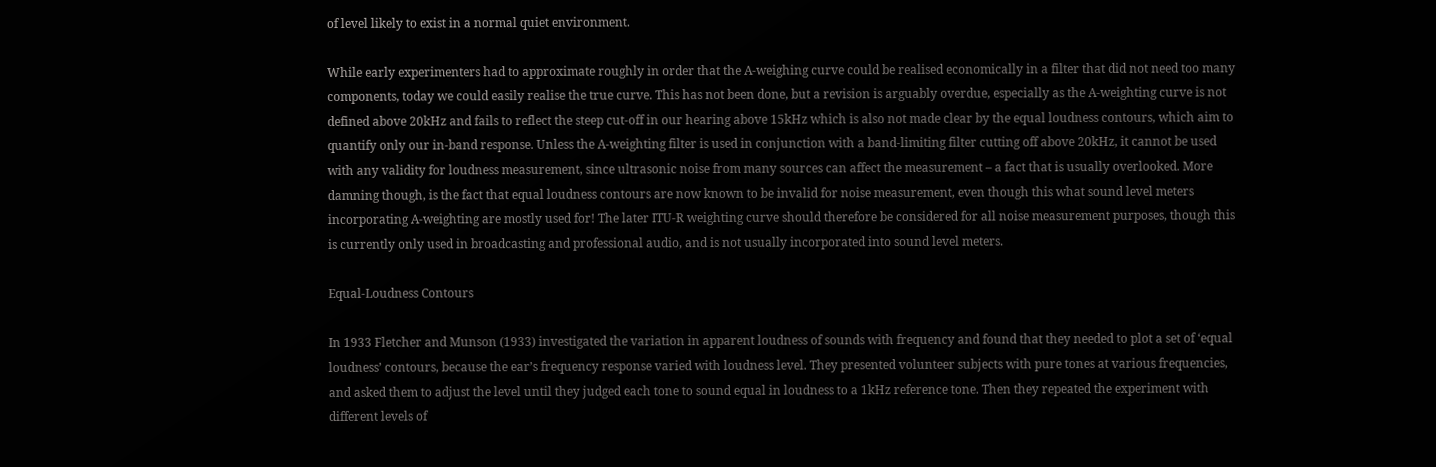of level likely to exist in a normal quiet environment.

While early experimenters had to approximate roughly in order that the A-weighing curve could be realised economically in a filter that did not need too many components, today we could easily realise the true curve. This has not been done, but a revision is arguably overdue, especially as the A-weighting curve is not defined above 20kHz and fails to reflect the steep cut-off in our hearing above 15kHz which is also not made clear by the equal loudness contours, which aim to quantify only our in-band response. Unless the A-weighting filter is used in conjunction with a band-limiting filter cutting off above 20kHz, it cannot be used with any validity for loudness measurement, since ultrasonic noise from many sources can affect the measurement – a fact that is usually overlooked. More damning though, is the fact that equal loudness contours are now known to be invalid for noise measurement, even though this what sound level meters incorporating A-weighting are mostly used for! The later ITU-R weighting curve should therefore be considered for all noise measurement purposes, though this is currently only used in broadcasting and professional audio, and is not usually incorporated into sound level meters.

Equal-Loudness Contours

In 1933 Fletcher and Munson (1933) investigated the variation in apparent loudness of sounds with frequency and found that they needed to plot a set of ‘equal loudness’ contours, because the ear’s frequency response varied with loudness level. They presented volunteer subjects with pure tones at various frequencies, and asked them to adjust the level until they judged each tone to sound equal in loudness to a 1kHz reference tone. Then they repeated the experiment with different levels of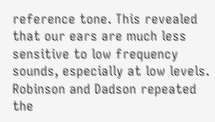reference tone. This revealed that our ears are much less sensitive to low frequency sounds, especially at low levels. Robinson and Dadson repeated the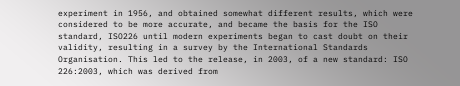experiment in 1956, and obtained somewhat different results, which were considered to be more accurate, and became the basis for the ISO standard, ISO226 until modern experiments began to cast doubt on their validity, resulting in a survey by the International Standards Organisation. This led to the release, in 2003, of a new standard: ISO 226:2003, which was derived from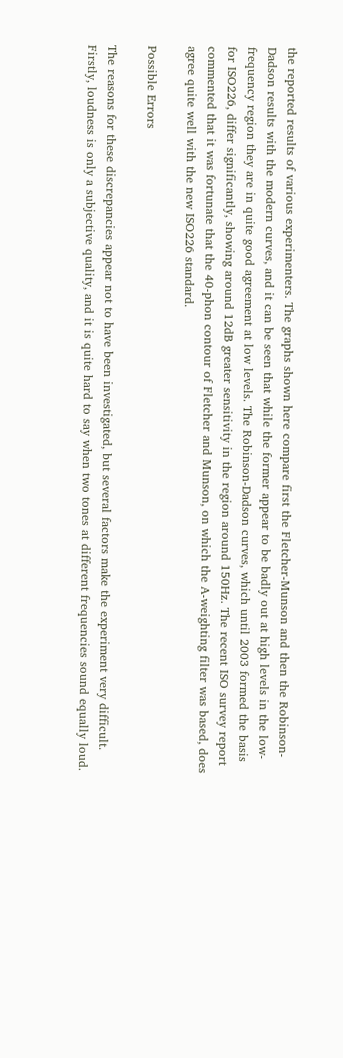the reported results of various experimenters. The graphs shown here compare first the Fletcher-Munson and then the Robinson-Dadson results with the modern curves, and it can be seen that while the former appear to be badly out at high levels in the low-frequency region they are in quite good agreement at low levels. The Robinson-Dadson curves, which until 2003 formed the basis for ISO226, differ significantly, showing around 12dB greater sensitivity in the region around 150Hz. The recent ISO survey report commented that it was fortunate that the 40-phon contour of Fletcher and Munson, on which the A-weighting filter was based, does agree quite well with the new ISO226 standard.

Possible Errors

The reasons for these discrepancies appear not to have been investigated, but several factors make the experiment very difficult. Firstly, loudness is only a subjective quality, and it is quite hard to say when two tones at different frequencies sound equally loud.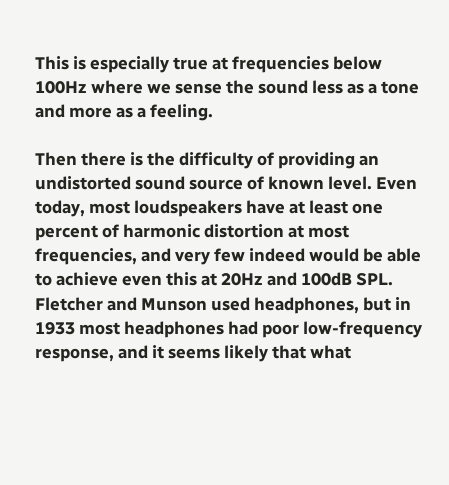This is especially true at frequencies below 100Hz where we sense the sound less as a tone and more as a feeling.

Then there is the difficulty of providing an undistorted sound source of known level. Even today, most loudspeakers have at least one percent of harmonic distortion at most frequencies, and very few indeed would be able to achieve even this at 20Hz and 100dB SPL. Fletcher and Munson used headphones, but in 1933 most headphones had poor low-frequency response, and it seems likely that what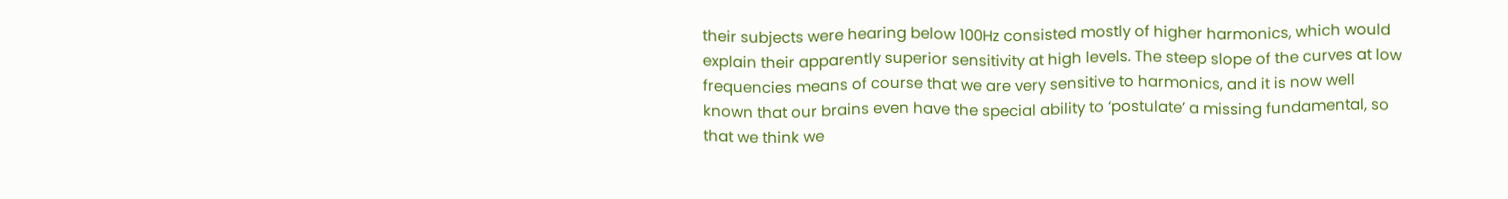their subjects were hearing below 100Hz consisted mostly of higher harmonics, which would explain their apparently superior sensitivity at high levels. The steep slope of the curves at low frequencies means of course that we are very sensitive to harmonics, and it is now well known that our brains even have the special ability to ‘postulate’ a missing fundamental, so that we think we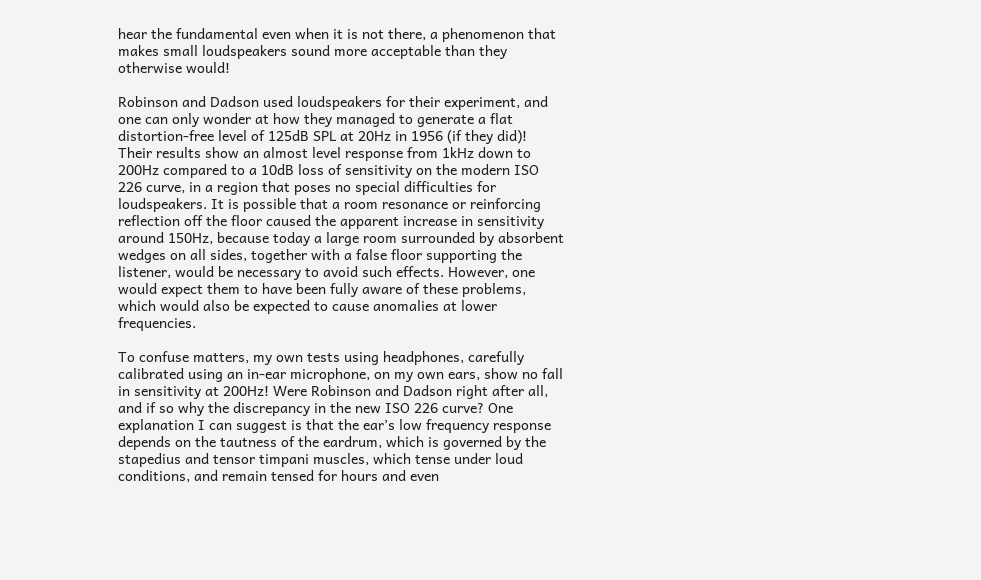hear the fundamental even when it is not there, a phenomenon that makes small loudspeakers sound more acceptable than they otherwise would!

Robinson and Dadson used loudspeakers for their experiment, and one can only wonder at how they managed to generate a flat distortion-free level of 125dB SPL at 20Hz in 1956 (if they did)! Their results show an almost level response from 1kHz down to 200Hz compared to a 10dB loss of sensitivity on the modern ISO 226 curve, in a region that poses no special difficulties for loudspeakers. It is possible that a room resonance or reinforcing reflection off the floor caused the apparent increase in sensitivity around 150Hz, because today a large room surrounded by absorbent wedges on all sides, together with a false floor supporting the listener, would be necessary to avoid such effects. However, one would expect them to have been fully aware of these problems, which would also be expected to cause anomalies at lower frequencies.

To confuse matters, my own tests using headphones, carefully calibrated using an in-ear microphone, on my own ears, show no fall in sensitivity at 200Hz! Were Robinson and Dadson right after all, and if so why the discrepancy in the new ISO 226 curve? One explanation I can suggest is that the ear’s low frequency response depends on the tautness of the eardrum, which is governed by the stapedius and tensor timpani muscles, which tense under loud conditions, and remain tensed for hours and even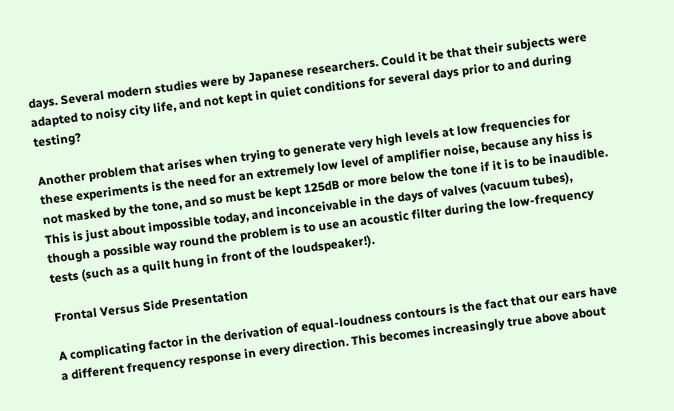days. Several modern studies were by Japanese researchers. Could it be that their subjects were adapted to noisy city life, and not kept in quiet conditions for several days prior to and during testing?

Another problem that arises when trying to generate very high levels at low frequencies for these experiments is the need for an extremely low level of amplifier noise, because any hiss is not masked by the tone, and so must be kept 125dB or more below the tone if it is to be inaudible. This is just about impossible today, and inconceivable in the days of valves (vacuum tubes), though a possible way round the problem is to use an acoustic filter during the low-frequency tests (such as a quilt hung in front of the loudspeaker!).

Frontal Versus Side Presentation

A complicating factor in the derivation of equal-loudness contours is the fact that our ears have a different frequency response in every direction. This becomes increasingly true above about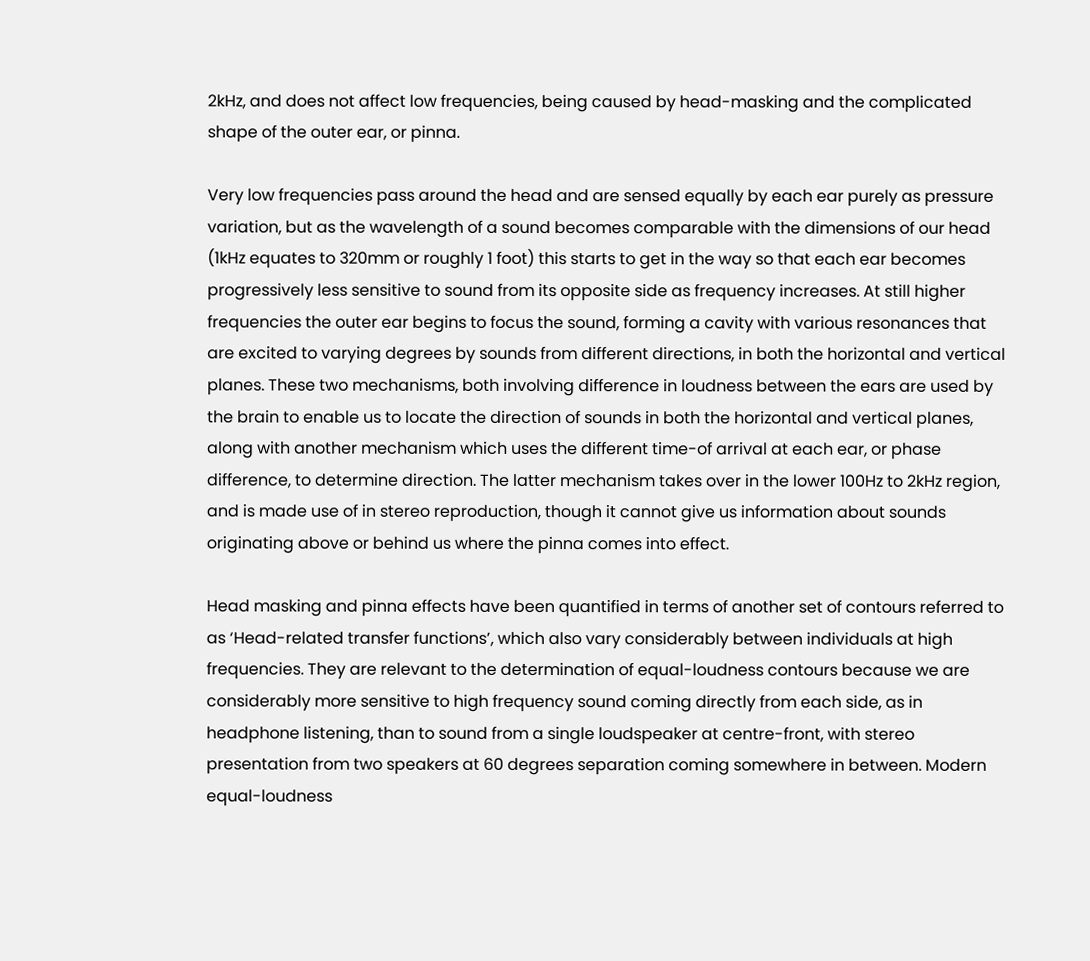2kHz, and does not affect low frequencies, being caused by head-masking and the complicated shape of the outer ear, or pinna.

Very low frequencies pass around the head and are sensed equally by each ear purely as pressure variation, but as the wavelength of a sound becomes comparable with the dimensions of our head (1kHz equates to 320mm or roughly 1 foot) this starts to get in the way so that each ear becomes progressively less sensitive to sound from its opposite side as frequency increases. At still higher frequencies the outer ear begins to focus the sound, forming a cavity with various resonances that are excited to varying degrees by sounds from different directions, in both the horizontal and vertical planes. These two mechanisms, both involving difference in loudness between the ears are used by the brain to enable us to locate the direction of sounds in both the horizontal and vertical planes, along with another mechanism which uses the different time-of arrival at each ear, or phase difference, to determine direction. The latter mechanism takes over in the lower 100Hz to 2kHz region, and is made use of in stereo reproduction, though it cannot give us information about sounds originating above or behind us where the pinna comes into effect.

Head masking and pinna effects have been quantified in terms of another set of contours referred to as ‘Head-related transfer functions’, which also vary considerably between individuals at high frequencies. They are relevant to the determination of equal-loudness contours because we are considerably more sensitive to high frequency sound coming directly from each side, as in headphone listening, than to sound from a single loudspeaker at centre-front, with stereo presentation from two speakers at 60 degrees separation coming somewhere in between. Modern equal-loudness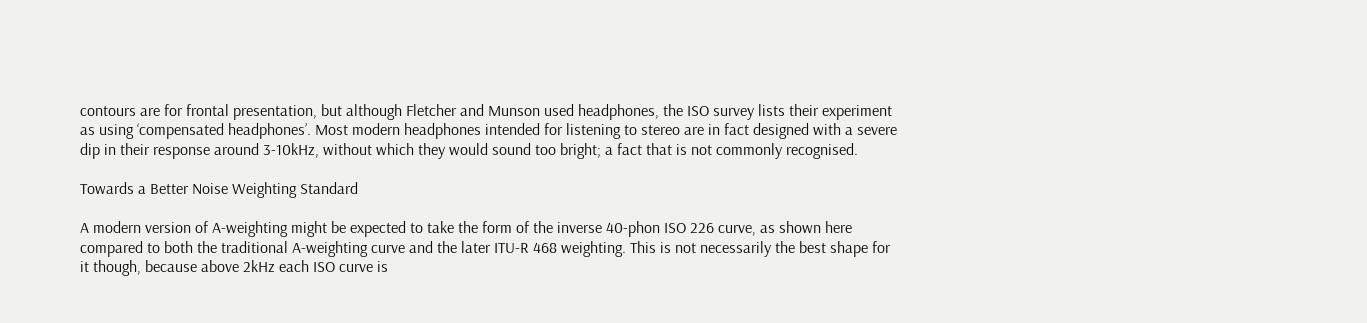contours are for frontal presentation, but although Fletcher and Munson used headphones, the ISO survey lists their experiment as using ‘compensated headphones’. Most modern headphones intended for listening to stereo are in fact designed with a severe dip in their response around 3-10kHz, without which they would sound too bright; a fact that is not commonly recognised.

Towards a Better Noise Weighting Standard

A modern version of A-weighting might be expected to take the form of the inverse 40-phon ISO 226 curve, as shown here compared to both the traditional A-weighting curve and the later ITU-R 468 weighting. This is not necessarily the best shape for it though, because above 2kHz each ISO curve is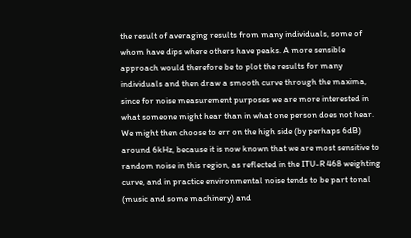the result of averaging results from many individuals, some of whom have dips where others have peaks. A more sensible approach would therefore be to plot the results for many individuals and then draw a smooth curve through the maxima, since for noise measurement purposes we are more interested in what someone might hear than in what one person does not hear. We might then choose to err on the high side (by perhaps 6dB) around 6kHz, because it is now known that we are most sensitive to random noise in this region, as reflected in the ITU-R 468 weighting curve, and in practice environmental noise tends to be part tonal (music and some machinery) and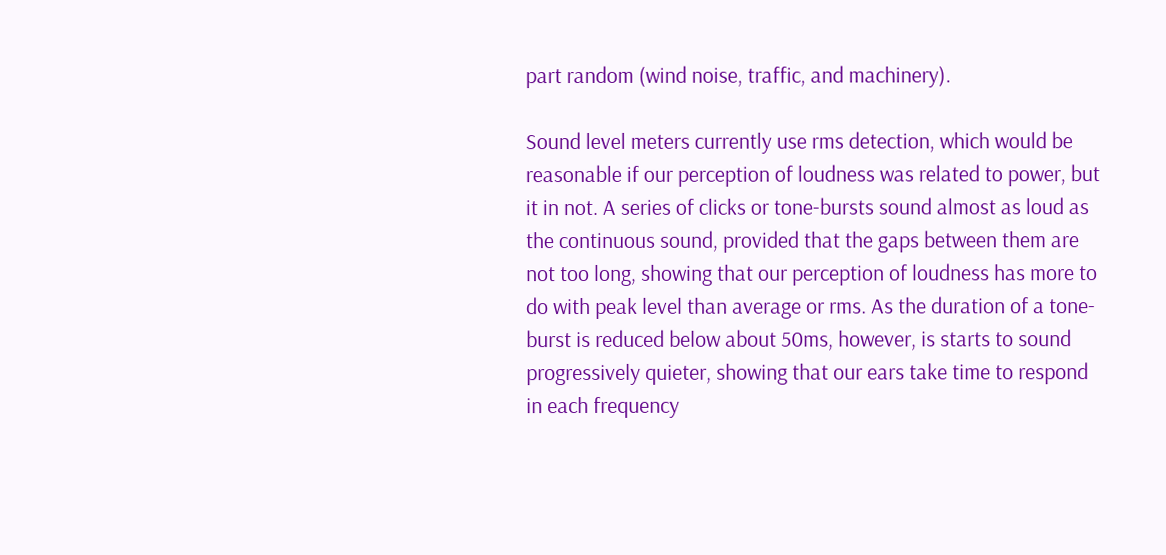part random (wind noise, traffic, and machinery).

Sound level meters currently use rms detection, which would be reasonable if our perception of loudness was related to power, but it in not. A series of clicks or tone-bursts sound almost as loud as the continuous sound, provided that the gaps between them are not too long, showing that our perception of loudness has more to do with peak level than average or rms. As the duration of a tone-burst is reduced below about 50ms, however, is starts to sound progressively quieter, showing that our ears take time to respond in each frequency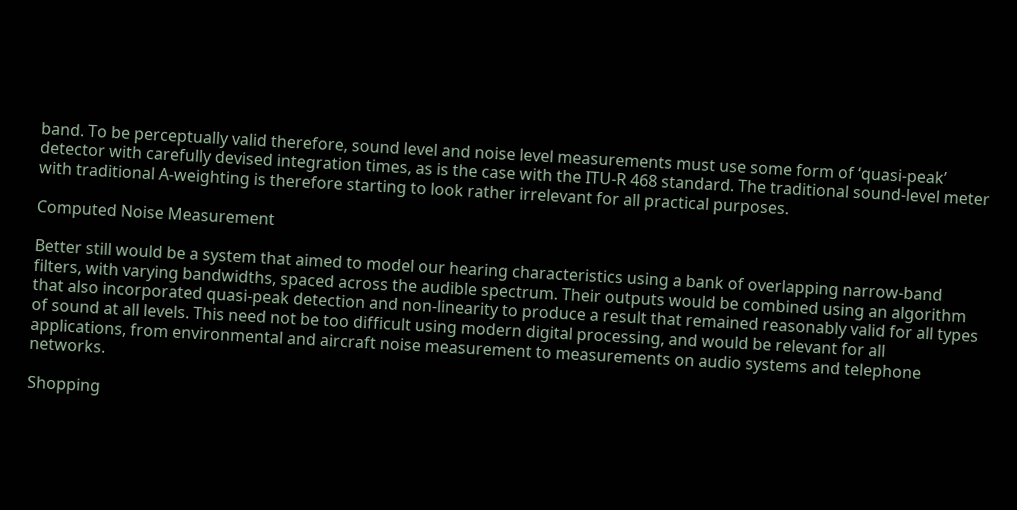band. To be perceptually valid therefore, sound level and noise level measurements must use some form of ‘quasi-peak’ detector with carefully devised integration times, as is the case with the ITU-R 468 standard. The traditional sound-level meter with traditional A-weighting is therefore starting to look rather irrelevant for all practical purposes.

Computed Noise Measurement

Better still would be a system that aimed to model our hearing characteristics using a bank of overlapping narrow-band filters, with varying bandwidths, spaced across the audible spectrum. Their outputs would be combined using an algorithm that also incorporated quasi-peak detection and non-linearity to produce a result that remained reasonably valid for all types of sound at all levels. This need not be too difficult using modern digital processing, and would be relevant for all applications, from environmental and aircraft noise measurement to measurements on audio systems and telephone networks.

Shopping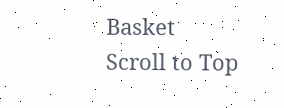Basket
Scroll to Top